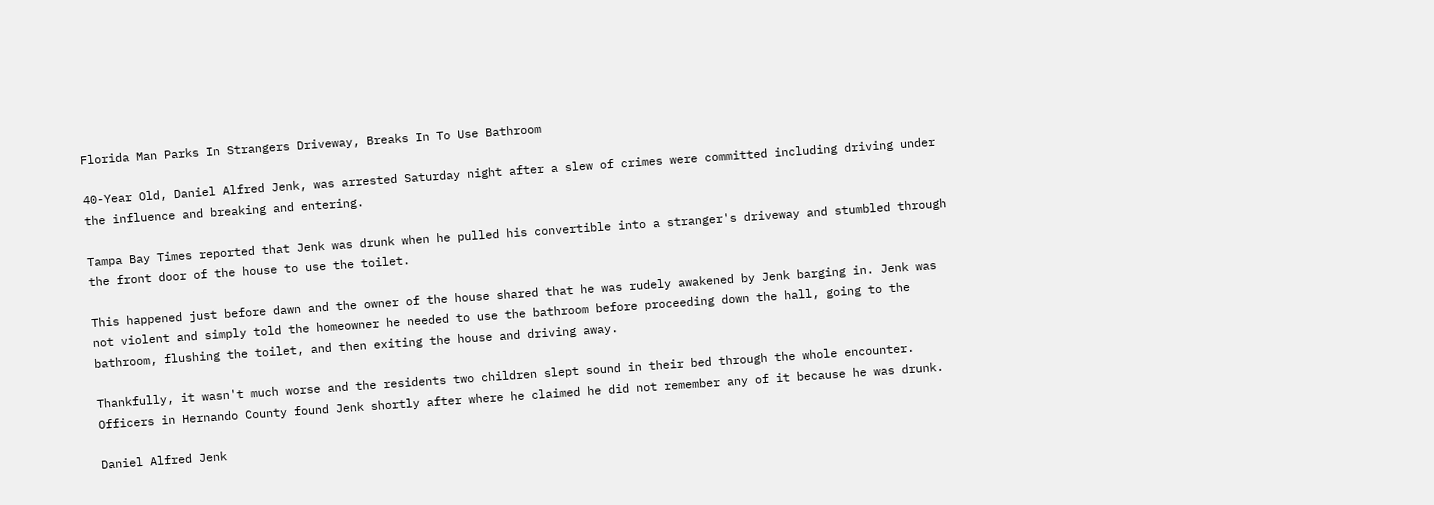Florida Man Parks In Strangers Driveway, Breaks In To Use Bathroom

40-Year Old, Daniel Alfred Jenk, was arrested Saturday night after a slew of crimes were committed including driving under the influence and breaking and entering.

Tampa Bay Times reported that Jenk was drunk when he pulled his convertible into a stranger's driveway and stumbled through the front door of the house to use the toilet.

This happened just before dawn and the owner of the house shared that he was rudely awakened by Jenk barging in. Jenk was not violent and simply told the homeowner he needed to use the bathroom before proceeding down the hall, going to the bathroom, flushing the toilet, and then exiting the house and driving away.

Thankfully, it wasn't much worse and the residents two children slept sound in their bed through the whole encounter. Officers in Hernando County found Jenk shortly after where he claimed he did not remember any of it because he was drunk.

Daniel Alfred Jenk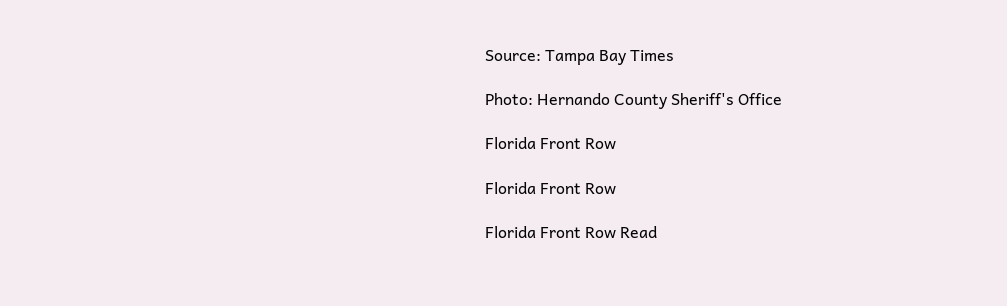Source: Tampa Bay Times

Photo: Hernando County Sheriff's Office

Florida Front Row

Florida Front Row

Florida Front Row Read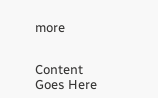more


Content Goes Here